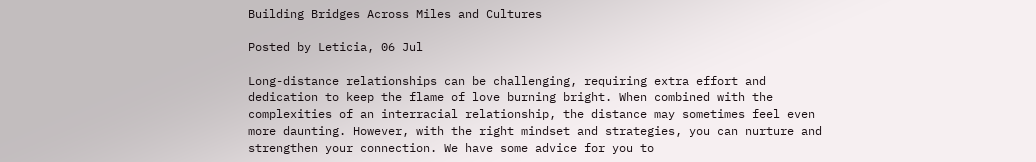Building Bridges Across Miles and Cultures

Posted by Leticia, 06 Jul

Long-distance relationships can be challenging, requiring extra effort and dedication to keep the flame of love burning bright. When combined with the complexities of an interracial relationship, the distance may sometimes feel even more daunting. However, with the right mindset and strategies, you can nurture and strengthen your connection. We have some advice for you to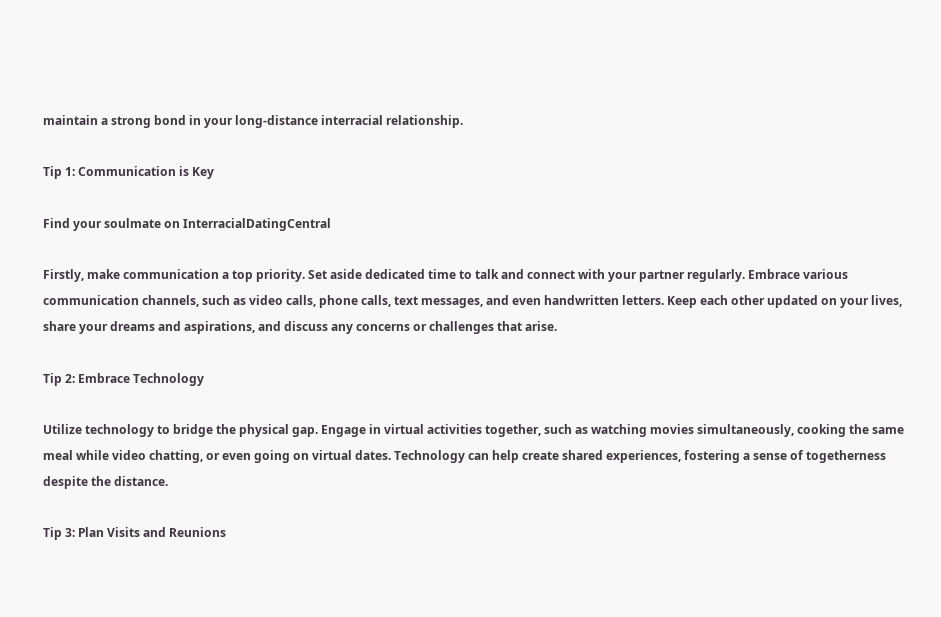maintain a strong bond in your long-distance interracial relationship.

Tip 1: Communication is Key

Find your soulmate on InterracialDatingCentral

Firstly, make communication a top priority. Set aside dedicated time to talk and connect with your partner regularly. Embrace various communication channels, such as video calls, phone calls, text messages, and even handwritten letters. Keep each other updated on your lives, share your dreams and aspirations, and discuss any concerns or challenges that arise.

Tip 2: Embrace Technology

Utilize technology to bridge the physical gap. Engage in virtual activities together, such as watching movies simultaneously, cooking the same meal while video chatting, or even going on virtual dates. Technology can help create shared experiences, fostering a sense of togetherness despite the distance.

Tip 3: Plan Visits and Reunions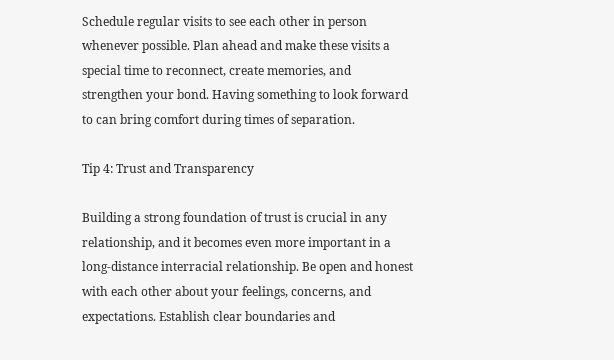Schedule regular visits to see each other in person whenever possible. Plan ahead and make these visits a special time to reconnect, create memories, and strengthen your bond. Having something to look forward to can bring comfort during times of separation.

Tip 4: Trust and Transparency

Building a strong foundation of trust is crucial in any relationship, and it becomes even more important in a long-distance interracial relationship. Be open and honest with each other about your feelings, concerns, and expectations. Establish clear boundaries and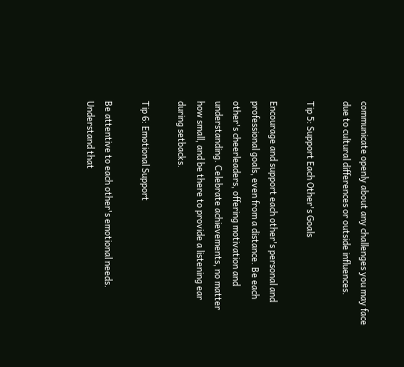communicate openly about any challenges you may face due to cultural differences or outside influences.

Tip 5: Support Each Other's Goals

Encourage and support each other's personal and professional goals, even from a distance. Be each other's cheerleaders, offering motivation and understanding. Celebrate achievements, no matter how small, and be there to provide a listening ear during setbacks.

Tip 6: Emotional Support

Be attentive to each other's emotional needs. Understand that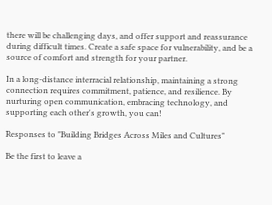there will be challenging days, and offer support and reassurance during difficult times. Create a safe space for vulnerability, and be a source of comfort and strength for your partner.

In a long-distance interracial relationship, maintaining a strong connection requires commitment, patience, and resilience. By nurturing open communication, embracing technology, and supporting each other's growth, you can!

Responses to "Building Bridges Across Miles and Cultures"

Be the first to leave a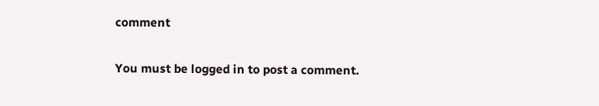comment

You must be logged in to post a comment.